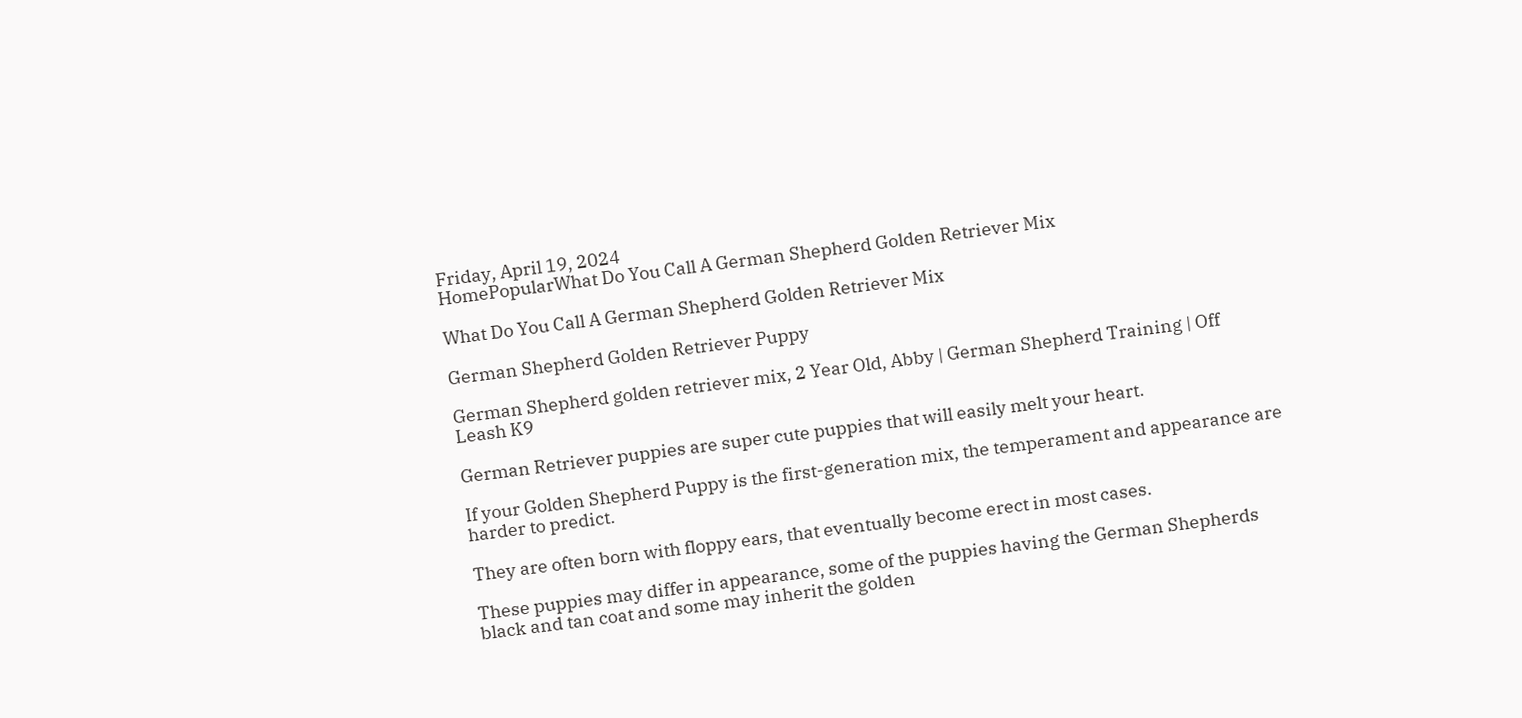Friday, April 19, 2024
HomePopularWhat Do You Call A German Shepherd Golden Retriever Mix

What Do You Call A German Shepherd Golden Retriever Mix

German Shepherd Golden Retriever Puppy

German Shepherd golden retriever mix, 2 Year Old, Abby | German Shepherd Training | Off Leash K9

German Retriever puppies are super cute puppies that will easily melt your heart.

If your Golden Shepherd Puppy is the first-generation mix, the temperament and appearance are harder to predict.

They are often born with floppy ears, that eventually become erect in most cases.

These puppies may differ in appearance, some of the puppies having the German Shepherds black and tan coat and some may inherit the golden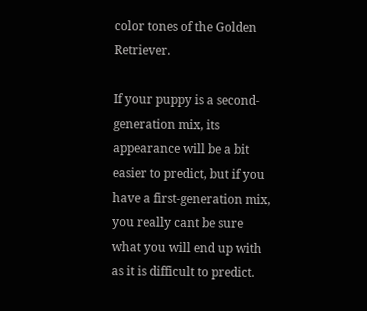color tones of the Golden Retriever.

If your puppy is a second-generation mix, its appearance will be a bit easier to predict, but if you have a first-generation mix, you really cant be sure what you will end up with as it is difficult to predict.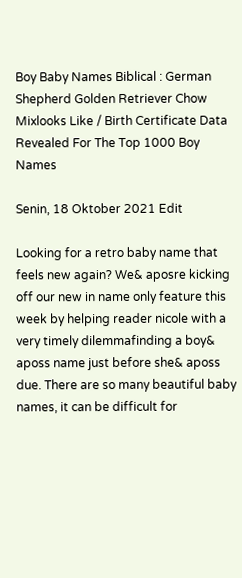Boy Baby Names Biblical : German Shepherd Golden Retriever Chow Mixlooks Like / Birth Certificate Data Revealed For The Top 1000 Boy Names

Senin, 18 Oktober 2021 Edit

Looking for a retro baby name that feels new again? We& aposre kicking off our new in name only feature this week by helping reader nicole with a very timely dilemmafinding a boy& aposs name just before she& aposs due. There are so many beautiful baby names, it can be difficult for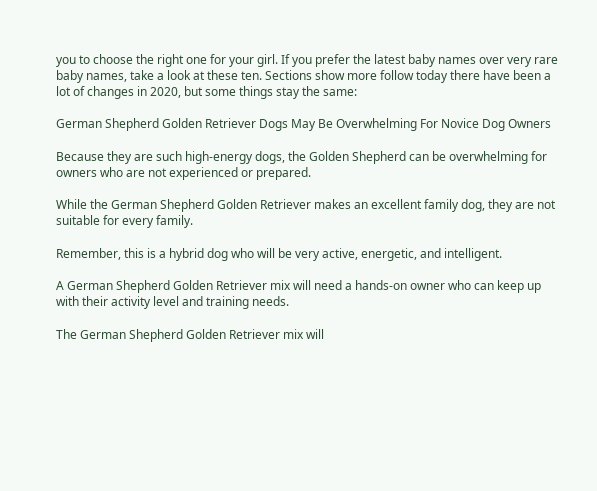you to choose the right one for your girl. If you prefer the latest baby names over very rare baby names, take a look at these ten. Sections show more follow today there have been a lot of changes in 2020, but some things stay the same:

German Shepherd Golden Retriever Dogs May Be Overwhelming For Novice Dog Owners

Because they are such high-energy dogs, the Golden Shepherd can be overwhelming for owners who are not experienced or prepared.

While the German Shepherd Golden Retriever makes an excellent family dog, they are not suitable for every family.

Remember, this is a hybrid dog who will be very active, energetic, and intelligent.

A German Shepherd Golden Retriever mix will need a hands-on owner who can keep up with their activity level and training needs.

The German Shepherd Golden Retriever mix will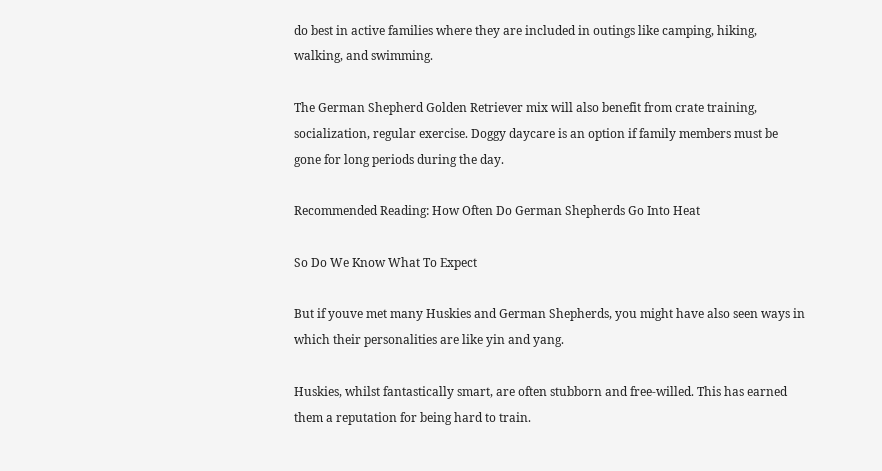do best in active families where they are included in outings like camping, hiking, walking, and swimming.

The German Shepherd Golden Retriever mix will also benefit from crate training, socialization, regular exercise. Doggy daycare is an option if family members must be gone for long periods during the day.

Recommended Reading: How Often Do German Shepherds Go Into Heat

So Do We Know What To Expect

But if youve met many Huskies and German Shepherds, you might have also seen ways in which their personalities are like yin and yang.

Huskies, whilst fantastically smart, are often stubborn and free-willed. This has earned them a reputation for being hard to train.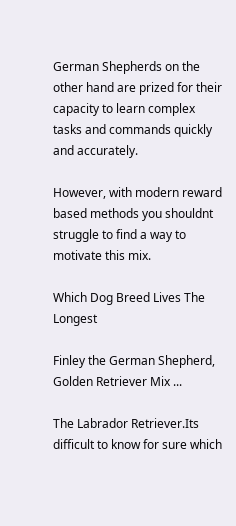German Shepherds on the other hand are prized for their capacity to learn complex tasks and commands quickly and accurately.

However, with modern reward based methods you shouldnt struggle to find a way to motivate this mix.

Which Dog Breed Lives The Longest

Finley the German Shepherd, Golden Retriever Mix ...

The Labrador Retriever.Its difficult to know for sure which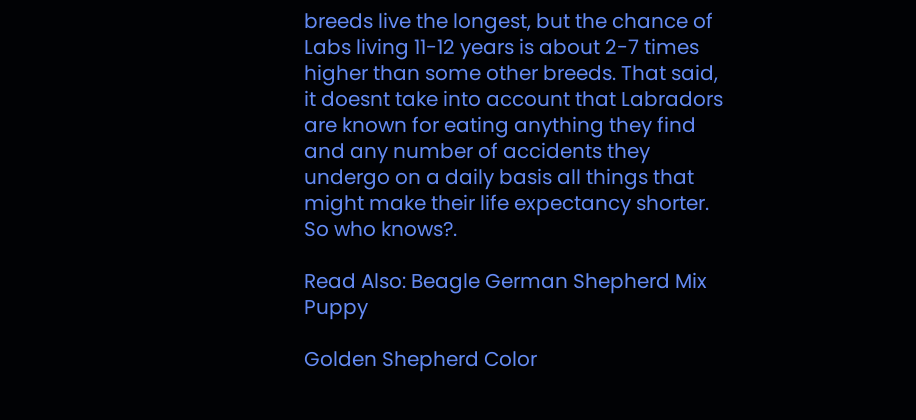breeds live the longest, but the chance of Labs living 11-12 years is about 2-7 times higher than some other breeds. That said, it doesnt take into account that Labradors are known for eating anything they find and any number of accidents they undergo on a daily basis all things that might make their life expectancy shorter. So who knows?.

Read Also: Beagle German Shepherd Mix Puppy

Golden Shepherd Color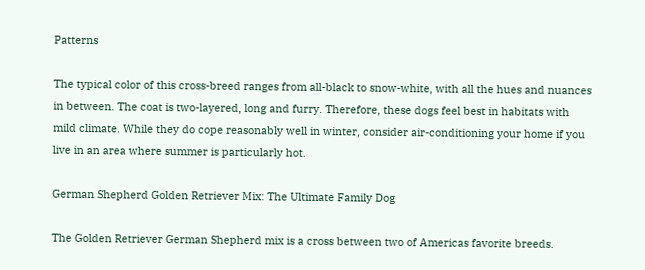Patterns

The typical color of this cross-breed ranges from all-black to snow-white, with all the hues and nuances in between. The coat is two-layered, long and furry. Therefore, these dogs feel best in habitats with mild climate. While they do cope reasonably well in winter, consider air-conditioning your home if you live in an area where summer is particularly hot.

German Shepherd Golden Retriever Mix: The Ultimate Family Dog

The Golden Retriever German Shepherd mix is a cross between two of Americas favorite breeds.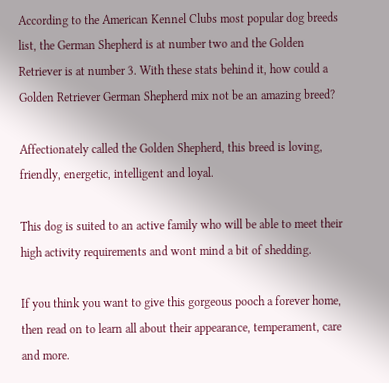According to the American Kennel Clubs most popular dog breeds list, the German Shepherd is at number two and the Golden Retriever is at number 3. With these stats behind it, how could a Golden Retriever German Shepherd mix not be an amazing breed?

Affectionately called the Golden Shepherd, this breed is loving, friendly, energetic, intelligent and loyal.

This dog is suited to an active family who will be able to meet their high activity requirements and wont mind a bit of shedding.

If you think you want to give this gorgeous pooch a forever home, then read on to learn all about their appearance, temperament, care and more.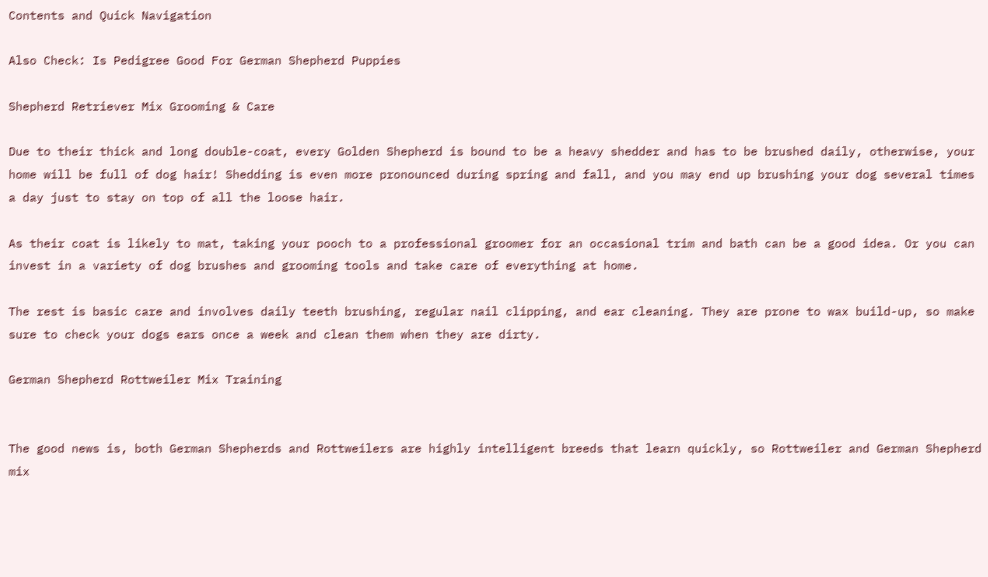Contents and Quick Navigation

Also Check: Is Pedigree Good For German Shepherd Puppies

Shepherd Retriever Mix Grooming & Care

Due to their thick and long double-coat, every Golden Shepherd is bound to be a heavy shedder and has to be brushed daily, otherwise, your home will be full of dog hair! Shedding is even more pronounced during spring and fall, and you may end up brushing your dog several times a day just to stay on top of all the loose hair.

As their coat is likely to mat, taking your pooch to a professional groomer for an occasional trim and bath can be a good idea. Or you can invest in a variety of dog brushes and grooming tools and take care of everything at home.

The rest is basic care and involves daily teeth brushing, regular nail clipping, and ear cleaning. They are prone to wax build-up, so make sure to check your dogs ears once a week and clean them when they are dirty.

German Shepherd Rottweiler Mix Training


The good news is, both German Shepherds and Rottweilers are highly intelligent breeds that learn quickly, so Rottweiler and German Shepherd mix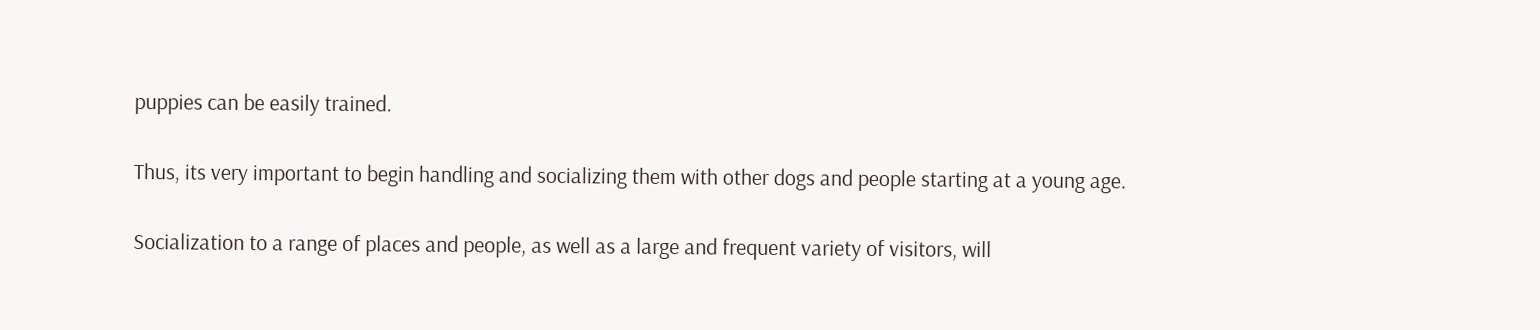puppies can be easily trained.

Thus, its very important to begin handling and socializing them with other dogs and people starting at a young age.

Socialization to a range of places and people, as well as a large and frequent variety of visitors, will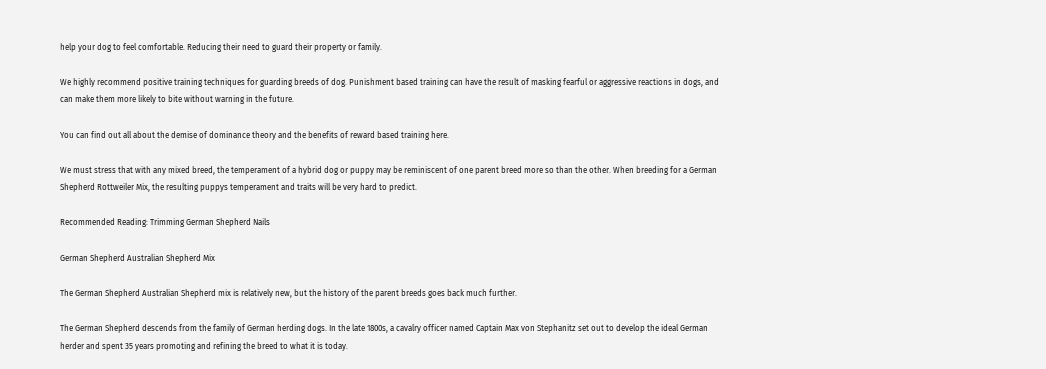help your dog to feel comfortable. Reducing their need to guard their property or family.

We highly recommend positive training techniques for guarding breeds of dog. Punishment based training can have the result of masking fearful or aggressive reactions in dogs, and can make them more likely to bite without warning in the future.

You can find out all about the demise of dominance theory and the benefits of reward based training here.

We must stress that with any mixed breed, the temperament of a hybrid dog or puppy may be reminiscent of one parent breed more so than the other. When breeding for a German Shepherd Rottweiler Mix, the resulting puppys temperament and traits will be very hard to predict.

Recommended Reading: Trimming German Shepherd Nails

German Shepherd Australian Shepherd Mix

The German Shepherd Australian Shepherd mix is relatively new, but the history of the parent breeds goes back much further.

The German Shepherd descends from the family of German herding dogs. In the late 1800s, a cavalry officer named Captain Max von Stephanitz set out to develop the ideal German herder and spent 35 years promoting and refining the breed to what it is today.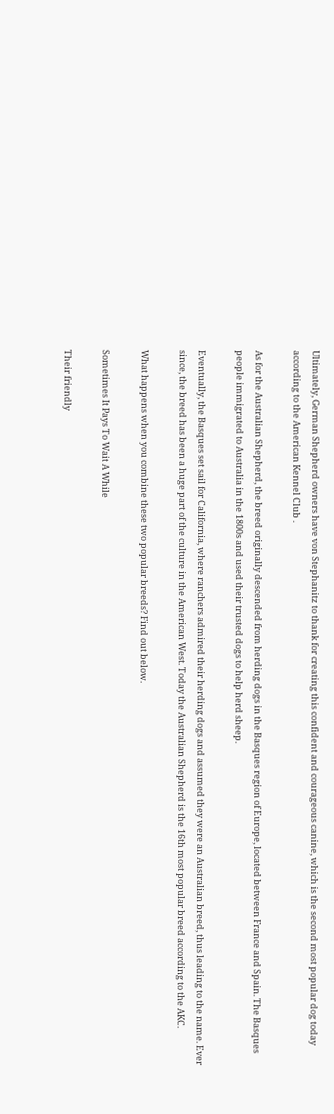Ultimately, German Shepherd owners have von Stephanitz to thank for creating this confident and courageous canine, which is the second most popular dog today according to the American Kennel Club .

As for the Australian Shepherd, the breed originally descended from herding dogs in the Basques region of Europe, located between France and Spain. The Basques people immigrated to Australia in the 1800s and used their trusted dogs to help herd sheep.

Eventually, the Basques set sail for California, where ranchers admired their herding dogs and assumed they were an Australian breed, thus leading to the name. Ever since, the breed has been a huge part of the culture in the American West. Today the Australian Shepherd is the 16th most popular breed according to the AKC.

What happens when you combine these two popular breeds? Find out below.

Sometimes It Pays To Wait A While

Their friendly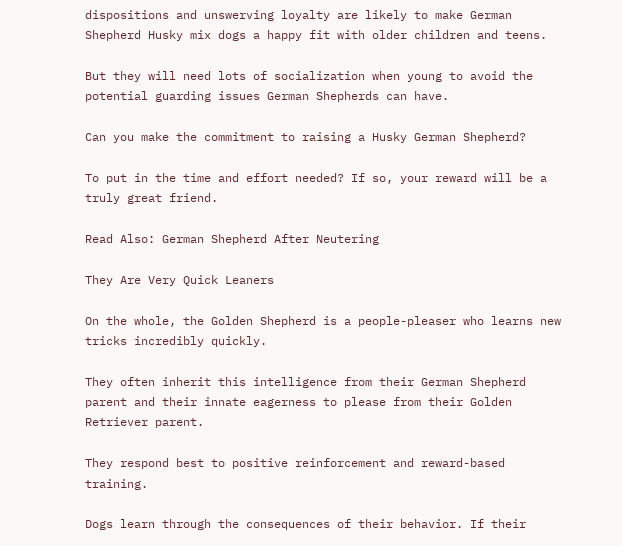dispositions and unswerving loyalty are likely to make German Shepherd Husky mix dogs a happy fit with older children and teens.

But they will need lots of socialization when young to avoid the potential guarding issues German Shepherds can have.

Can you make the commitment to raising a Husky German Shepherd?

To put in the time and effort needed? If so, your reward will be a truly great friend.

Read Also: German Shepherd After Neutering

They Are Very Quick Leaners

On the whole, the Golden Shepherd is a people-pleaser who learns new tricks incredibly quickly.

They often inherit this intelligence from their German Shepherd parent and their innate eagerness to please from their Golden Retriever parent.

They respond best to positive reinforcement and reward-based training.

Dogs learn through the consequences of their behavior. If their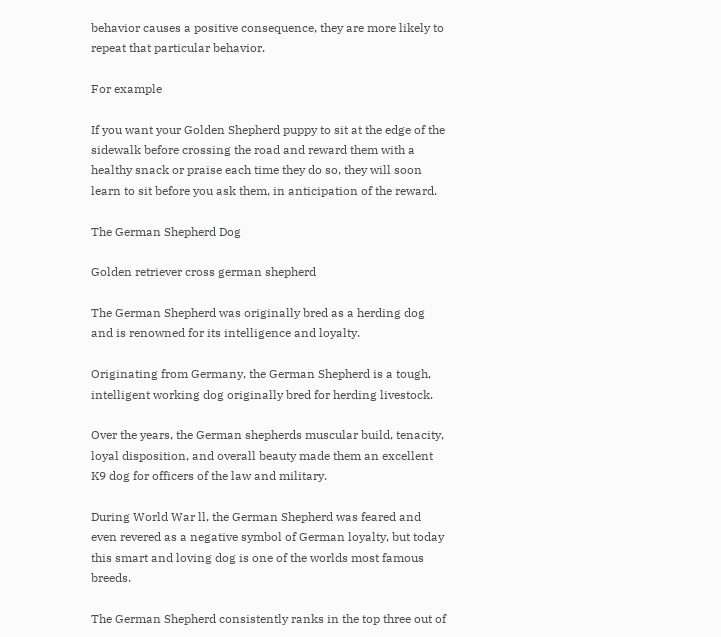behavior causes a positive consequence, they are more likely to repeat that particular behavior.

For example

If you want your Golden Shepherd puppy to sit at the edge of the sidewalk before crossing the road and reward them with a healthy snack or praise each time they do so, they will soon learn to sit before you ask them, in anticipation of the reward.

The German Shepherd Dog

Golden retriever cross german shepherd

The German Shepherd was originally bred as a herding dog and is renowned for its intelligence and loyalty.

Originating from Germany, the German Shepherd is a tough, intelligent working dog originally bred for herding livestock.

Over the years, the German shepherds muscular build, tenacity, loyal disposition, and overall beauty made them an excellent K9 dog for officers of the law and military.

During World War ll, the German Shepherd was feared and even revered as a negative symbol of German loyalty, but today this smart and loving dog is one of the worlds most famous breeds.

The German Shepherd consistently ranks in the top three out of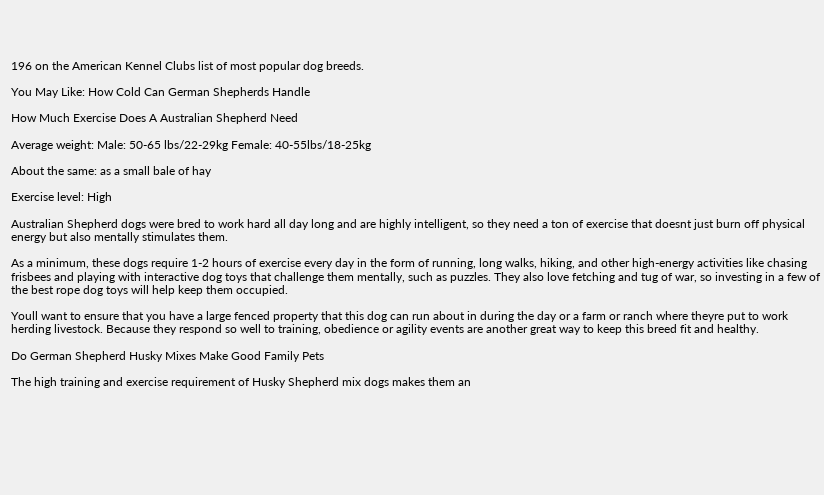196 on the American Kennel Clubs list of most popular dog breeds.

You May Like: How Cold Can German Shepherds Handle

How Much Exercise Does A Australian Shepherd Need

Average weight: Male: 50-65 lbs/22-29kg Female: 40-55lbs/18-25kg

About the same: as a small bale of hay

Exercise level: High

Australian Shepherd dogs were bred to work hard all day long and are highly intelligent, so they need a ton of exercise that doesnt just burn off physical energy but also mentally stimulates them.

As a minimum, these dogs require 1-2 hours of exercise every day in the form of running, long walks, hiking, and other high-energy activities like chasing frisbees and playing with interactive dog toys that challenge them mentally, such as puzzles. They also love fetching and tug of war, so investing in a few of the best rope dog toys will help keep them occupied.

Youll want to ensure that you have a large fenced property that this dog can run about in during the day or a farm or ranch where theyre put to work herding livestock. Because they respond so well to training, obedience or agility events are another great way to keep this breed fit and healthy.

Do German Shepherd Husky Mixes Make Good Family Pets

The high training and exercise requirement of Husky Shepherd mix dogs makes them an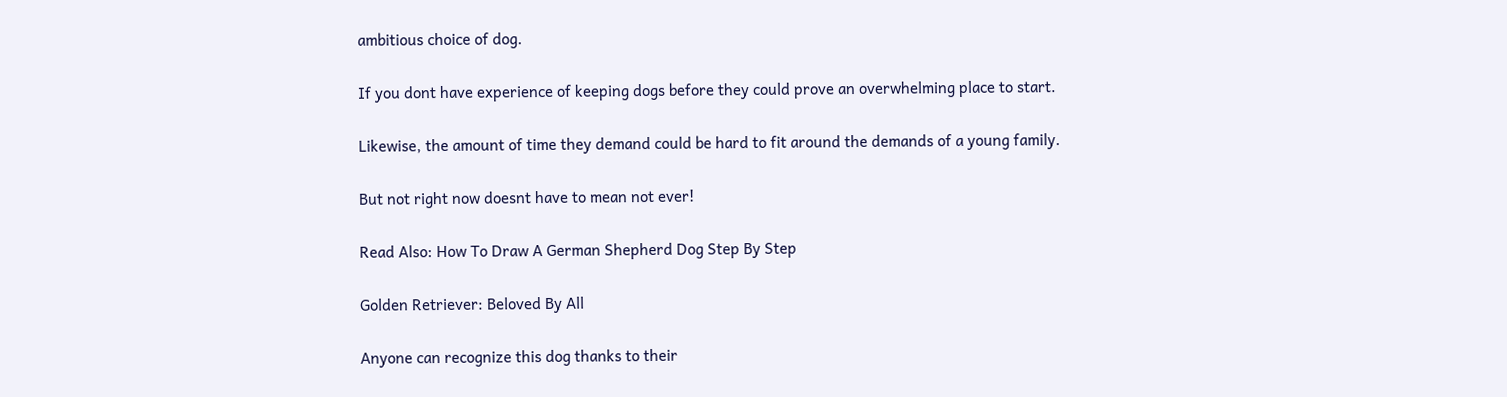ambitious choice of dog.

If you dont have experience of keeping dogs before they could prove an overwhelming place to start.

Likewise, the amount of time they demand could be hard to fit around the demands of a young family.

But not right now doesnt have to mean not ever!

Read Also: How To Draw A German Shepherd Dog Step By Step

Golden Retriever: Beloved By All

Anyone can recognize this dog thanks to their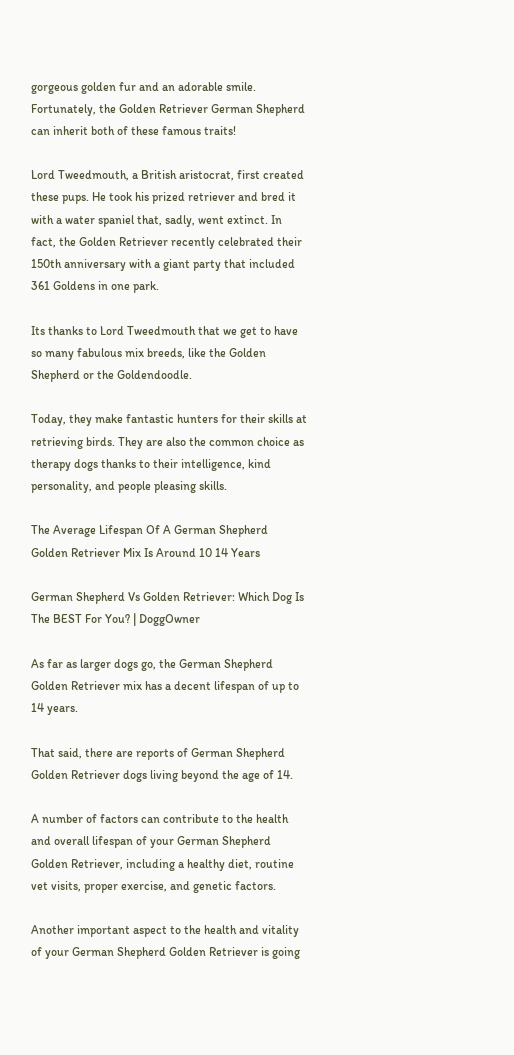gorgeous golden fur and an adorable smile. Fortunately, the Golden Retriever German Shepherd can inherit both of these famous traits!

Lord Tweedmouth, a British aristocrat, first created these pups. He took his prized retriever and bred it with a water spaniel that, sadly, went extinct. In fact, the Golden Retriever recently celebrated their 150th anniversary with a giant party that included 361 Goldens in one park.

Its thanks to Lord Tweedmouth that we get to have so many fabulous mix breeds, like the Golden Shepherd or the Goldendoodle.

Today, they make fantastic hunters for their skills at retrieving birds. They are also the common choice as therapy dogs thanks to their intelligence, kind personality, and people pleasing skills.

The Average Lifespan Of A German Shepherd Golden Retriever Mix Is Around 10 14 Years

German Shepherd Vs Golden Retriever: Which Dog Is The BEST For You? | DoggOwner

As far as larger dogs go, the German Shepherd Golden Retriever mix has a decent lifespan of up to 14 years.

That said, there are reports of German Shepherd Golden Retriever dogs living beyond the age of 14.

A number of factors can contribute to the health and overall lifespan of your German Shepherd Golden Retriever, including a healthy diet, routine vet visits, proper exercise, and genetic factors.

Another important aspect to the health and vitality of your German Shepherd Golden Retriever is going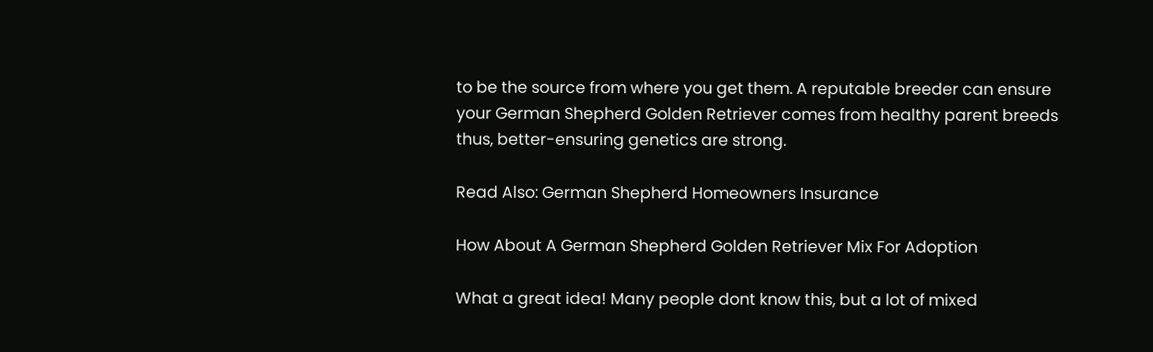to be the source from where you get them. A reputable breeder can ensure your German Shepherd Golden Retriever comes from healthy parent breeds thus, better-ensuring genetics are strong.

Read Also: German Shepherd Homeowners Insurance

How About A German Shepherd Golden Retriever Mix For Adoption

What a great idea! Many people dont know this, but a lot of mixed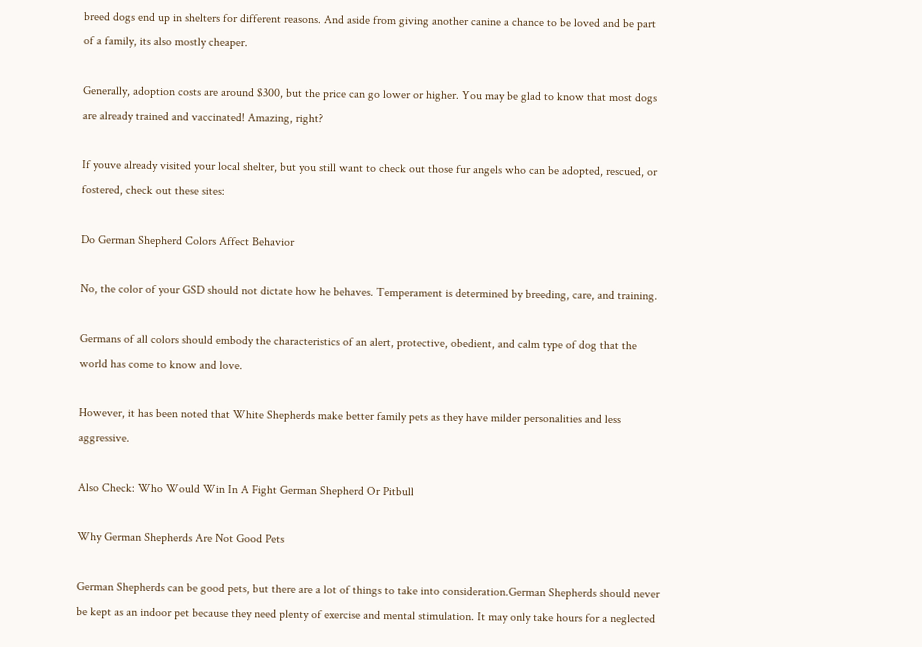breed dogs end up in shelters for different reasons. And aside from giving another canine a chance to be loved and be part of a family, its also mostly cheaper.

Generally, adoption costs are around $300, but the price can go lower or higher. You may be glad to know that most dogs are already trained and vaccinated! Amazing, right?

If youve already visited your local shelter, but you still want to check out those fur angels who can be adopted, rescued, or fostered, check out these sites:

Do German Shepherd Colors Affect Behavior

No, the color of your GSD should not dictate how he behaves. Temperament is determined by breeding, care, and training.

Germans of all colors should embody the characteristics of an alert, protective, obedient, and calm type of dog that the world has come to know and love.

However, it has been noted that White Shepherds make better family pets as they have milder personalities and less aggressive.

Also Check: Who Would Win In A Fight German Shepherd Or Pitbull

Why German Shepherds Are Not Good Pets

German Shepherds can be good pets, but there are a lot of things to take into consideration.German Shepherds should never be kept as an indoor pet because they need plenty of exercise and mental stimulation. It may only take hours for a neglected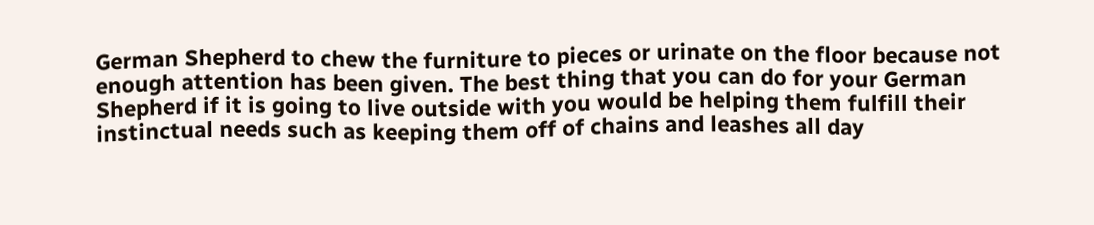German Shepherd to chew the furniture to pieces or urinate on the floor because not enough attention has been given. The best thing that you can do for your German Shepherd if it is going to live outside with you would be helping them fulfill their instinctual needs such as keeping them off of chains and leashes all day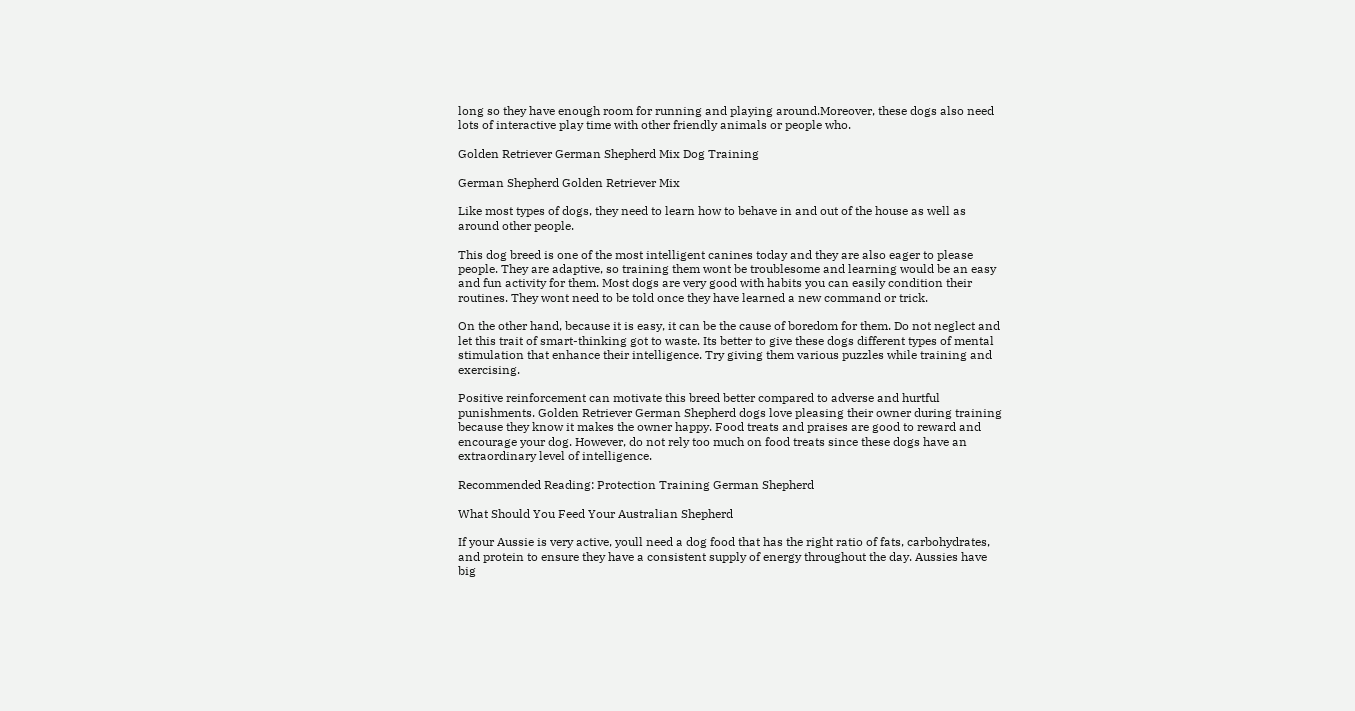long so they have enough room for running and playing around.Moreover, these dogs also need lots of interactive play time with other friendly animals or people who.

Golden Retriever German Shepherd Mix Dog Training

German Shepherd Golden Retriever Mix

Like most types of dogs, they need to learn how to behave in and out of the house as well as around other people.

This dog breed is one of the most intelligent canines today and they are also eager to please people. They are adaptive, so training them wont be troublesome and learning would be an easy and fun activity for them. Most dogs are very good with habits you can easily condition their routines. They wont need to be told once they have learned a new command or trick.

On the other hand, because it is easy, it can be the cause of boredom for them. Do not neglect and let this trait of smart-thinking got to waste. Its better to give these dogs different types of mental stimulation that enhance their intelligence. Try giving them various puzzles while training and exercising.

Positive reinforcement can motivate this breed better compared to adverse and hurtful punishments. Golden Retriever German Shepherd dogs love pleasing their owner during training because they know it makes the owner happy. Food treats and praises are good to reward and encourage your dog. However, do not rely too much on food treats since these dogs have an extraordinary level of intelligence.

Recommended Reading: Protection Training German Shepherd

What Should You Feed Your Australian Shepherd

If your Aussie is very active, youll need a dog food that has the right ratio of fats, carbohydrates, and protein to ensure they have a consistent supply of energy throughout the day. Aussies have big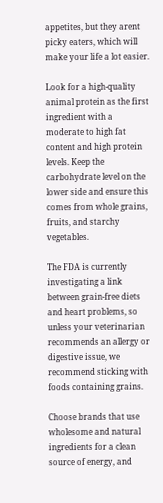appetites, but they arent picky eaters, which will make your life a lot easier.

Look for a high-quality animal protein as the first ingredient with a moderate to high fat content and high protein levels. Keep the carbohydrate level on the lower side and ensure this comes from whole grains, fruits, and starchy vegetables.

The FDA is currently investigating a link between grain-free diets and heart problems, so unless your veterinarian recommends an allergy or digestive issue, we recommend sticking with foods containing grains.

Choose brands that use wholesome and natural ingredients for a clean source of energy, and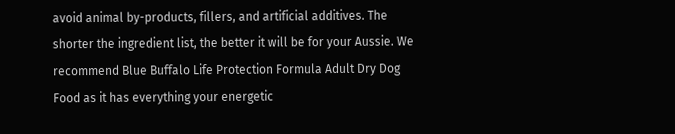avoid animal by-products, fillers, and artificial additives. The shorter the ingredient list, the better it will be for your Aussie. We recommend Blue Buffalo Life Protection Formula Adult Dry Dog Food as it has everything your energetic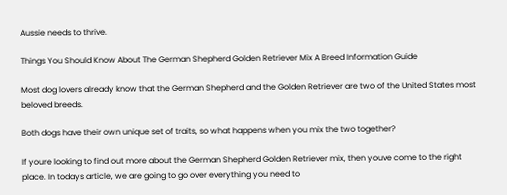Aussie needs to thrive.

Things You Should Know About The German Shepherd Golden Retriever Mix A Breed Information Guide

Most dog lovers already know that the German Shepherd and the Golden Retriever are two of the United States most beloved breeds.

Both dogs have their own unique set of traits, so what happens when you mix the two together?

If youre looking to find out more about the German Shepherd Golden Retriever mix, then youve come to the right place. In todays article, we are going to go over everything you need to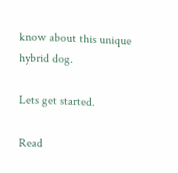know about this unique hybrid dog.

Lets get started.

Read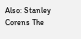Also: Stanley Corens The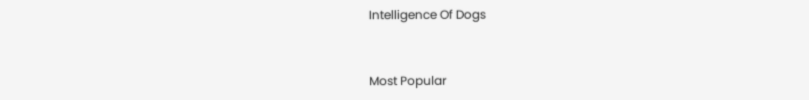Intelligence Of Dogs


Most Popular